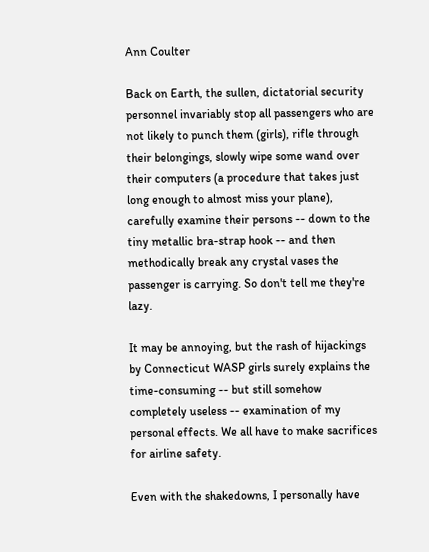Ann Coulter

Back on Earth, the sullen, dictatorial security personnel invariably stop all passengers who are not likely to punch them (girls), rifle through their belongings, slowly wipe some wand over their computers (a procedure that takes just long enough to almost miss your plane), carefully examine their persons -- down to the tiny metallic bra-strap hook -- and then methodically break any crystal vases the passenger is carrying. So don't tell me they're lazy.

It may be annoying, but the rash of hijackings by Connecticut WASP girls surely explains the time-consuming -- but still somehow completely useless -- examination of my personal effects. We all have to make sacrifices for airline safety.

Even with the shakedowns, I personally have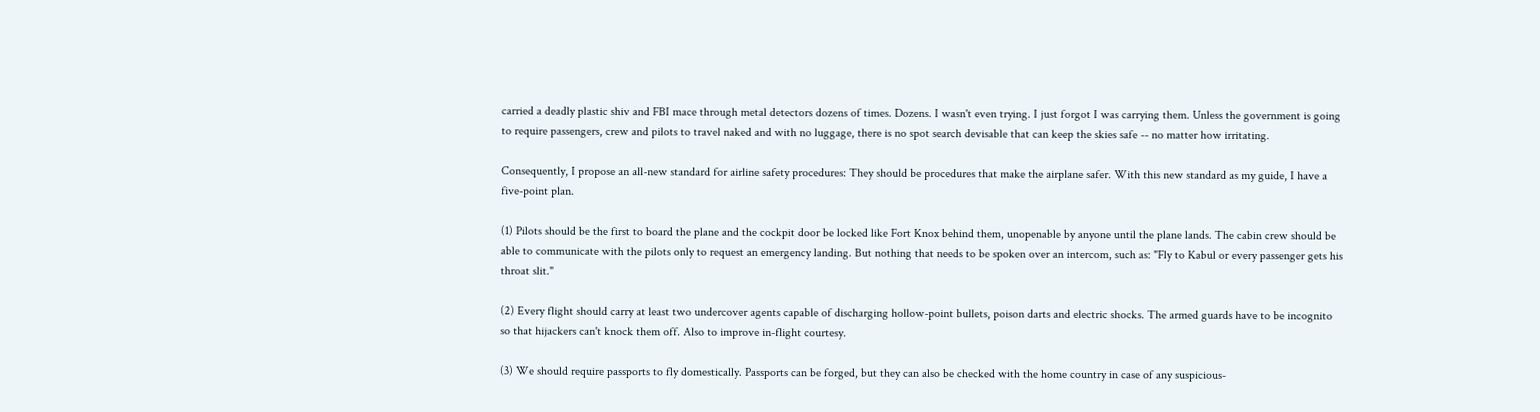carried a deadly plastic shiv and FBI mace through metal detectors dozens of times. Dozens. I wasn't even trying. I just forgot I was carrying them. Unless the government is going to require passengers, crew and pilots to travel naked and with no luggage, there is no spot search devisable that can keep the skies safe -- no matter how irritating.

Consequently, I propose an all-new standard for airline safety procedures: They should be procedures that make the airplane safer. With this new standard as my guide, I have a five-point plan.

(1) Pilots should be the first to board the plane and the cockpit door be locked like Fort Knox behind them, unopenable by anyone until the plane lands. The cabin crew should be able to communicate with the pilots only to request an emergency landing. But nothing that needs to be spoken over an intercom, such as: "Fly to Kabul or every passenger gets his throat slit."

(2) Every flight should carry at least two undercover agents capable of discharging hollow-point bullets, poison darts and electric shocks. The armed guards have to be incognito so that hijackers can't knock them off. Also to improve in-flight courtesy.

(3) We should require passports to fly domestically. Passports can be forged, but they can also be checked with the home country in case of any suspicious-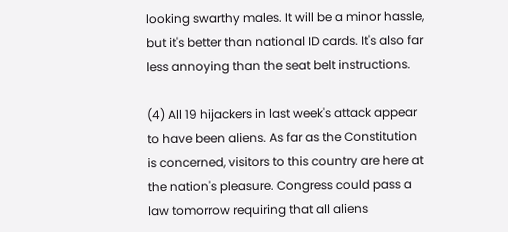looking swarthy males. It will be a minor hassle, but it's better than national ID cards. It's also far less annoying than the seat belt instructions.

(4) All 19 hijackers in last week's attack appear to have been aliens. As far as the Constitution is concerned, visitors to this country are here at the nation's pleasure. Congress could pass a law tomorrow requiring that all aliens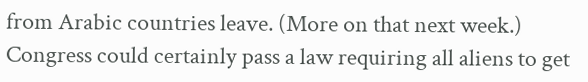from Arabic countries leave. (More on that next week.) Congress could certainly pass a law requiring all aliens to get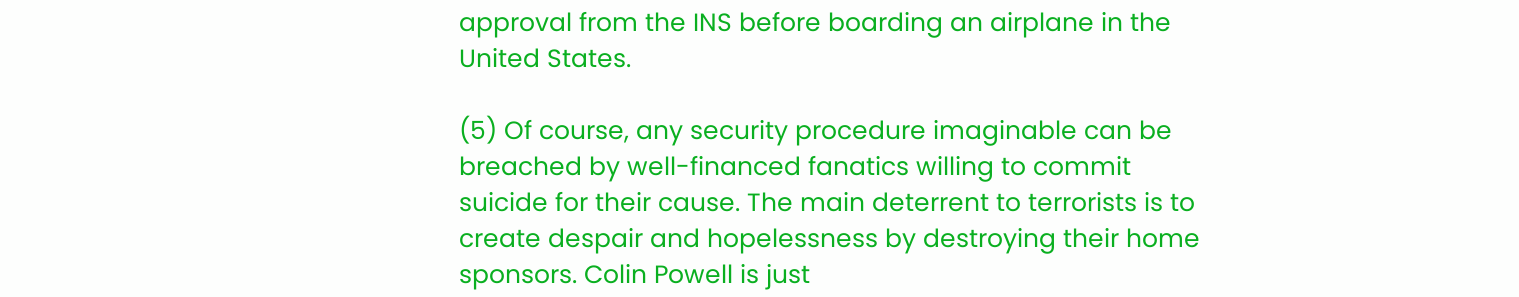approval from the INS before boarding an airplane in the United States.

(5) Of course, any security procedure imaginable can be breached by well-financed fanatics willing to commit suicide for their cause. The main deterrent to terrorists is to create despair and hopelessness by destroying their home sponsors. Colin Powell is just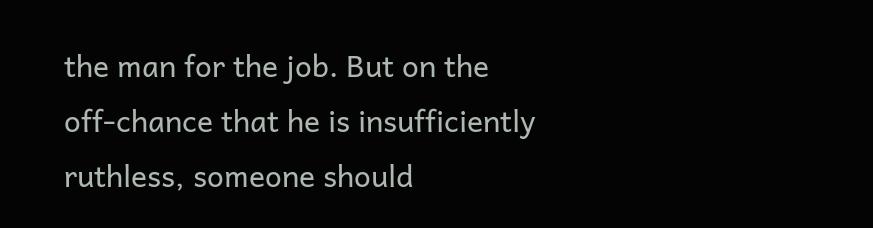the man for the job. But on the off-chance that he is insufficiently ruthless, someone should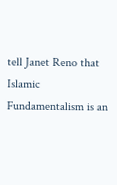tell Janet Reno that Islamic Fundamentalism is an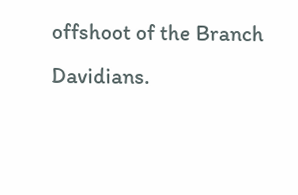offshoot of the Branch Davidians.